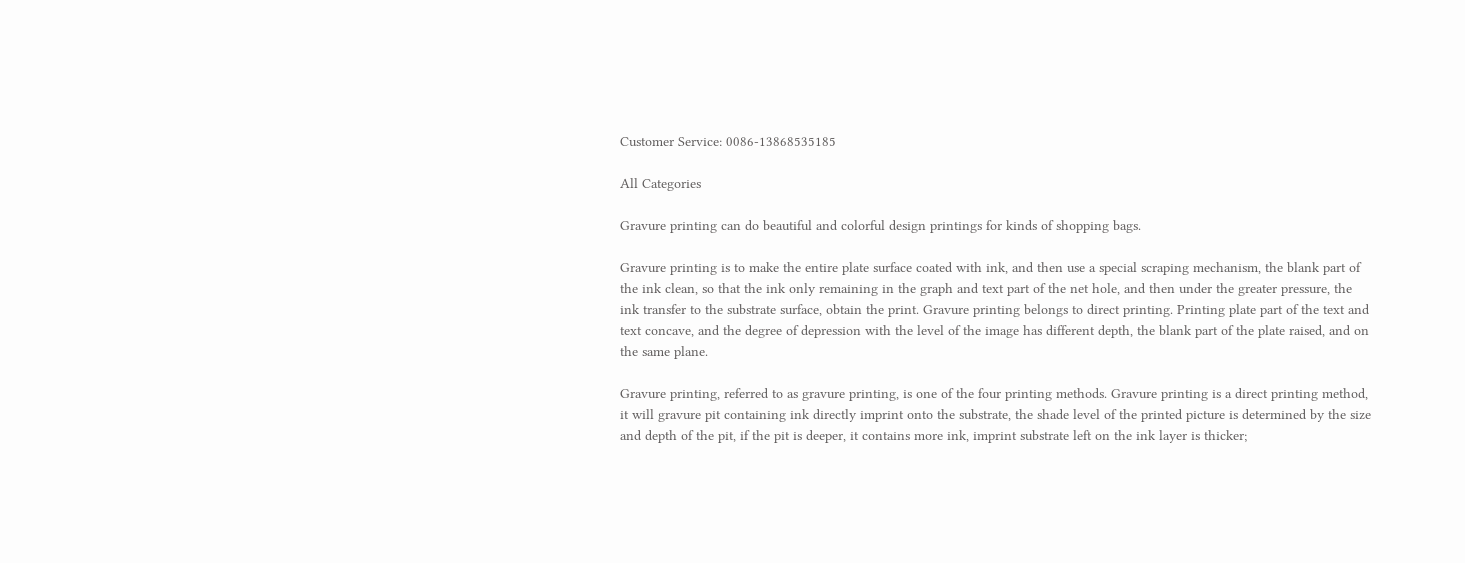Customer Service: 0086-13868535185

All Categories

Gravure printing can do beautiful and colorful design printings for kinds of shopping bags.

Gravure printing is to make the entire plate surface coated with ink, and then use a special scraping mechanism, the blank part of the ink clean, so that the ink only remaining in the graph and text part of the net hole, and then under the greater pressure, the ink transfer to the substrate surface, obtain the print. Gravure printing belongs to direct printing. Printing plate part of the text and text concave, and the degree of depression with the level of the image has different depth, the blank part of the plate raised, and on the same plane.

Gravure printing, referred to as gravure printing, is one of the four printing methods. Gravure printing is a direct printing method, it will gravure pit containing ink directly imprint onto the substrate, the shade level of the printed picture is determined by the size and depth of the pit, if the pit is deeper, it contains more ink, imprint substrate left on the ink layer is thicker;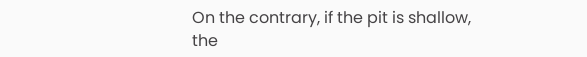On the contrary, if the pit is shallow, the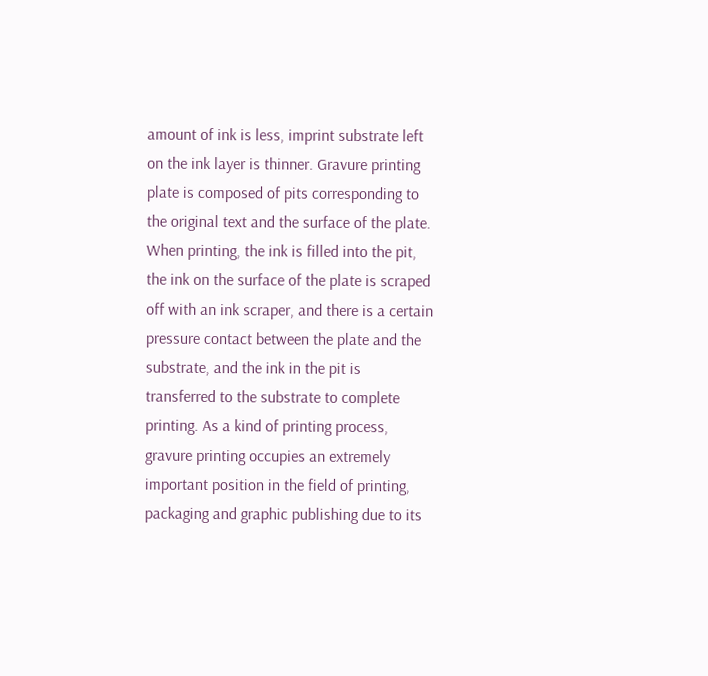amount of ink is less, imprint substrate left on the ink layer is thinner. Gravure printing plate is composed of pits corresponding to the original text and the surface of the plate. When printing, the ink is filled into the pit, the ink on the surface of the plate is scraped off with an ink scraper, and there is a certain pressure contact between the plate and the substrate, and the ink in the pit is transferred to the substrate to complete printing. As a kind of printing process, gravure printing occupies an extremely important position in the field of printing, packaging and graphic publishing due to its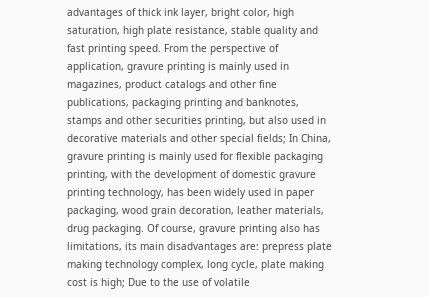advantages of thick ink layer, bright color, high saturation, high plate resistance, stable quality and fast printing speed. From the perspective of application, gravure printing is mainly used in magazines, product catalogs and other fine publications, packaging printing and banknotes, stamps and other securities printing, but also used in decorative materials and other special fields; In China, gravure printing is mainly used for flexible packaging printing, with the development of domestic gravure printing technology, has been widely used in paper packaging, wood grain decoration, leather materials, drug packaging. Of course, gravure printing also has limitations, its main disadvantages are: prepress plate making technology complex, long cycle, plate making cost is high; Due to the use of volatile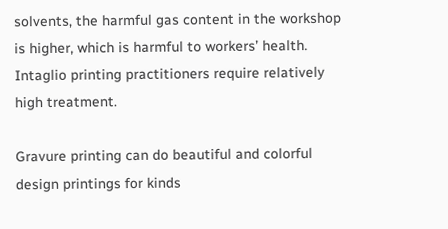solvents, the harmful gas content in the workshop is higher, which is harmful to workers’ health. Intaglio printing practitioners require relatively high treatment.

Gravure printing can do beautiful and colorful design printings for kinds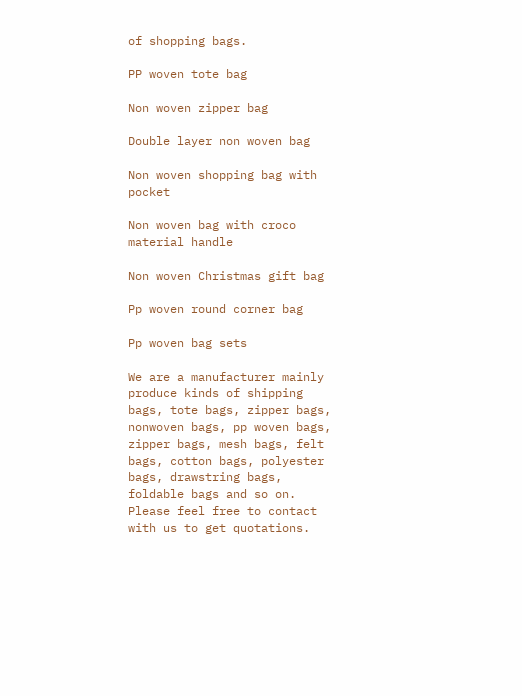of shopping bags.

PP woven tote bag

Non woven zipper bag

Double layer non woven bag

Non woven shopping bag with pocket

Non woven bag with croco material handle

Non woven Christmas gift bag

Pp woven round corner bag

Pp woven bag sets

We are a manufacturer mainly produce kinds of shipping bags, tote bags, zipper bags, nonwoven bags, pp woven bags, zipper bags, mesh bags, felt bags, cotton bags, polyester bags, drawstring bags, foldable bags and so on. Please feel free to contact with us to get quotations.